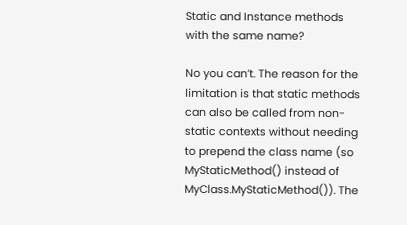Static and Instance methods with the same name?

No you can’t. The reason for the limitation is that static methods can also be called from non-static contexts without needing to prepend the class name (so MyStaticMethod() instead of MyClass.MyStaticMethod()). The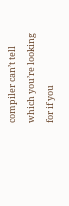compiler can’t tell which you’re looking for if you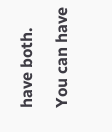have both.

You can have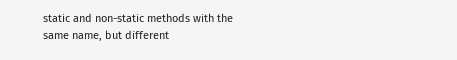static and non-static methods with the same name, but different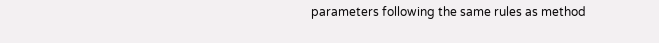parameters following the same rules as method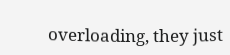overloading, they just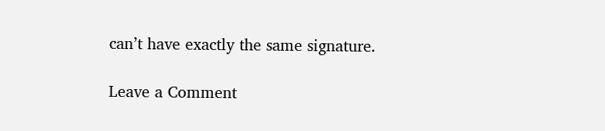can’t have exactly the same signature.

Leave a Comment